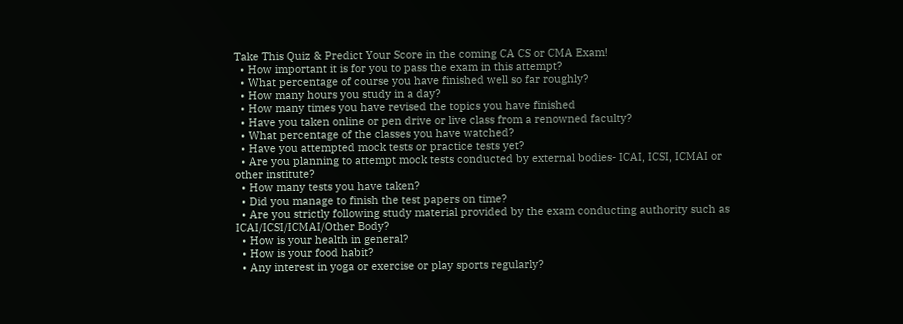Take This Quiz & Predict Your Score in the coming CA CS or CMA Exam!
  • How important it is for you to pass the exam in this attempt?
  • What percentage of course you have finished well so far roughly?
  • How many hours you study in a day?
  • How many times you have revised the topics you have finished
  • Have you taken online or pen drive or live class from a renowned faculty?
  • What percentage of the classes you have watched?
  • Have you attempted mock tests or practice tests yet?
  • Are you planning to attempt mock tests conducted by external bodies- ICAI, ICSI, ICMAI or other institute?
  • How many tests you have taken?
  • Did you manage to finish the test papers on time?
  • Are you strictly following study material provided by the exam conducting authority such as ICAI/ICSI/ICMAI/Other Body?
  • How is your health in general?
  • How is your food habit?
  • Any interest in yoga or exercise or play sports regularly?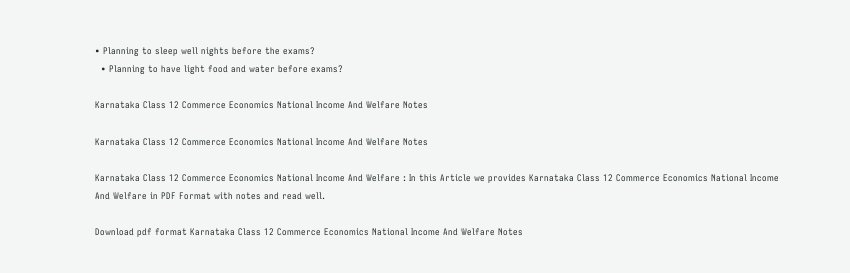• Planning to sleep well nights before the exams?
  • Planning to have light food and water before exams?

Karnataka Class 12 Commerce Economics National Income And Welfare Notes

Karnataka Class 12 Commerce Economics National Income And Welfare Notes

Karnataka Class 12 Commerce Economics National Income And Welfare : In this Article we provides Karnataka Class 12 Commerce Economics National Income And Welfare in PDF Format with notes and read well.

Download pdf format Karnataka Class 12 Commerce Economics National Income And Welfare Notes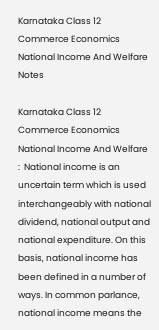Karnataka Class 12 Commerce Economics National Income And Welfare Notes

Karnataka Class 12 Commerce Economics National Income And Welfare :  National income is an uncertain term which is used interchangeably with national dividend, national output and national expenditure. On this basis, national income has been defined in a number of ways. In common parlance, national income means the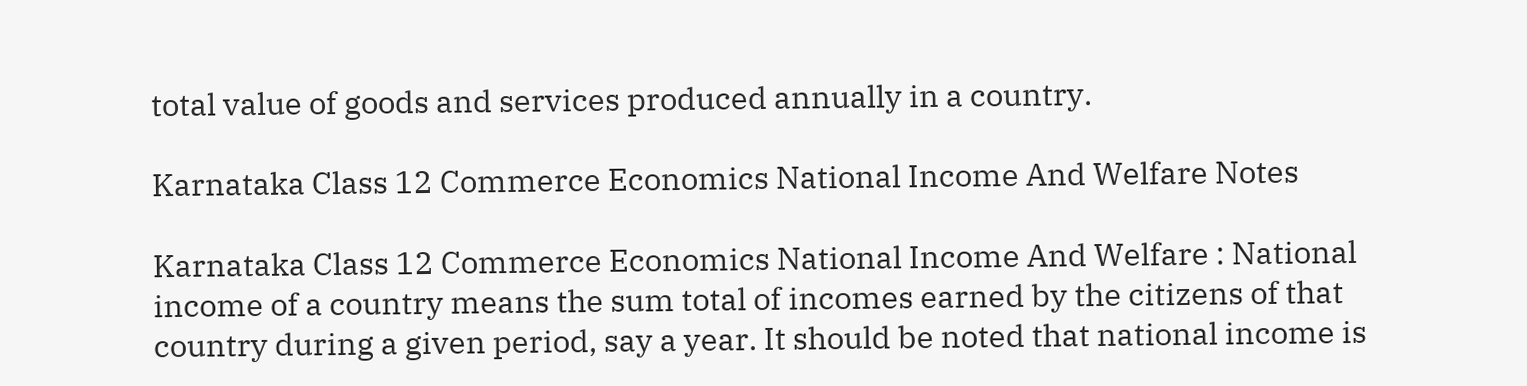total value of goods and services produced annually in a country.

Karnataka Class 12 Commerce Economics National Income And Welfare Notes

Karnataka Class 12 Commerce Economics National Income And Welfare : National income of a country means the sum total of incomes earned by the citizens of that country during a given period, say a year. It should be noted that national income is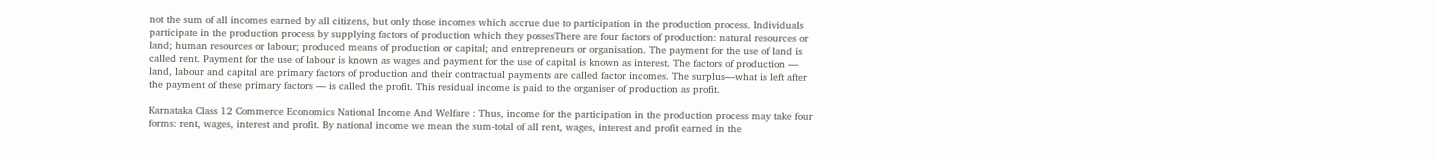not the sum of all incomes earned by all citizens, but only those incomes which accrue due to participation in the production process. Individuals participate in the production process by supplying factors of production which they possesThere are four factors of production: natural resources or land; human resources or labour; produced means of production or capital; and entrepreneurs or organisation. The payment for the use of land is called rent. Payment for the use of labour is known as wages and payment for the use of capital is known as interest. The factors of production — land, labour and capital are primary factors of production and their contractual payments are called factor incomes. The surplus—what is left after the payment of these primary factors — is called the profit. This residual income is paid to the organiser of production as profit.

Karnataka Class 12 Commerce Economics National Income And Welfare : Thus, income for the participation in the production process may take four forms: rent, wages, interest and profit. By national income we mean the sum-total of all rent, wages, interest and profit earned in the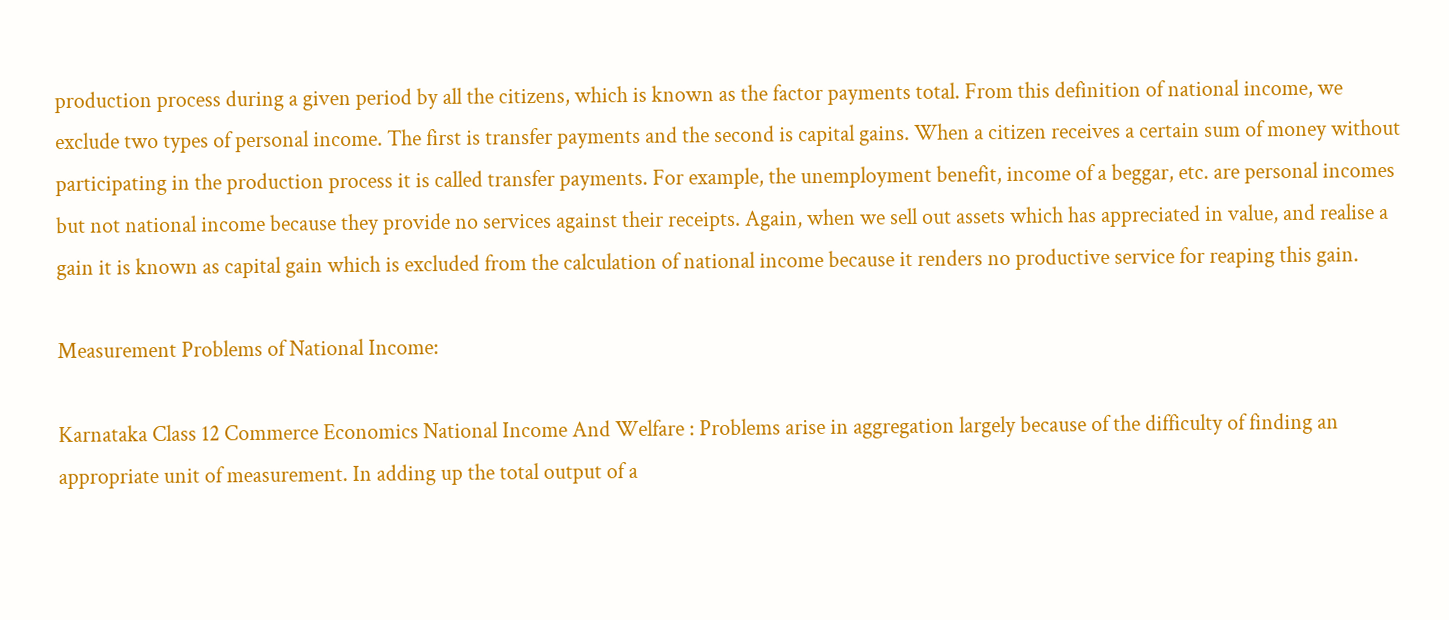production process during a given period by all the citizens, which is known as the factor payments total. From this definition of national income, we exclude two types of personal income. The first is transfer payments and the second is capital gains. When a citizen receives a certain sum of money without participating in the production process it is called transfer payments. For example, the unemployment benefit, income of a beggar, etc. are personal incomes but not national income because they provide no services against their receipts. Again, when we sell out assets which has appreciated in value, and realise a gain it is known as capital gain which is excluded from the calculation of national income because it renders no productive service for reaping this gain.

Measurement Problems of National Income:

Karnataka Class 12 Commerce Economics National Income And Welfare : Problems arise in aggregation largely because of the difficulty of finding an appropriate unit of measurement. In adding up the total output of a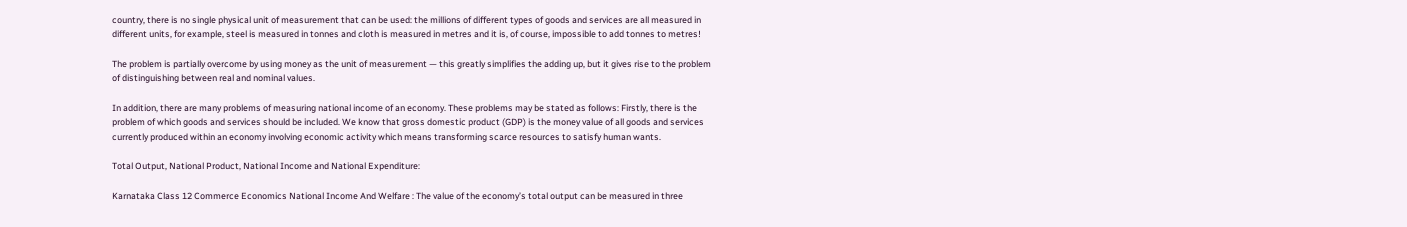country, there is no single physical unit of measurement that can be used: the millions of different types of goods and services are all measured in different units, for example, steel is measured in tonnes and cloth is measured in metres and it is, of course, impossible to add tonnes to metres!

The problem is partially overcome by using money as the unit of measurement — this greatly simplifies the adding up, but it gives rise to the problem of distinguishing between real and nominal values.

In addition, there are many problems of measuring national income of an economy. These problems may be stated as follows: Firstly, there is the problem of which goods and services should be included. We know that gross domestic product (GDP) is the money value of all goods and services currently produced within an economy involving economic activity which means transforming scarce resources to satisfy human wants.

Total Output, National Product, National Income and National Expenditure:

Karnataka Class 12 Commerce Economics National Income And Welfare : The value of the economy’s total output can be measured in three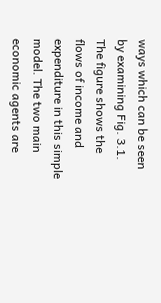ways which can be seen by examining Fig. 3.1. The figure shows the flows of income and expenditure in this simple model. The two main economic agents are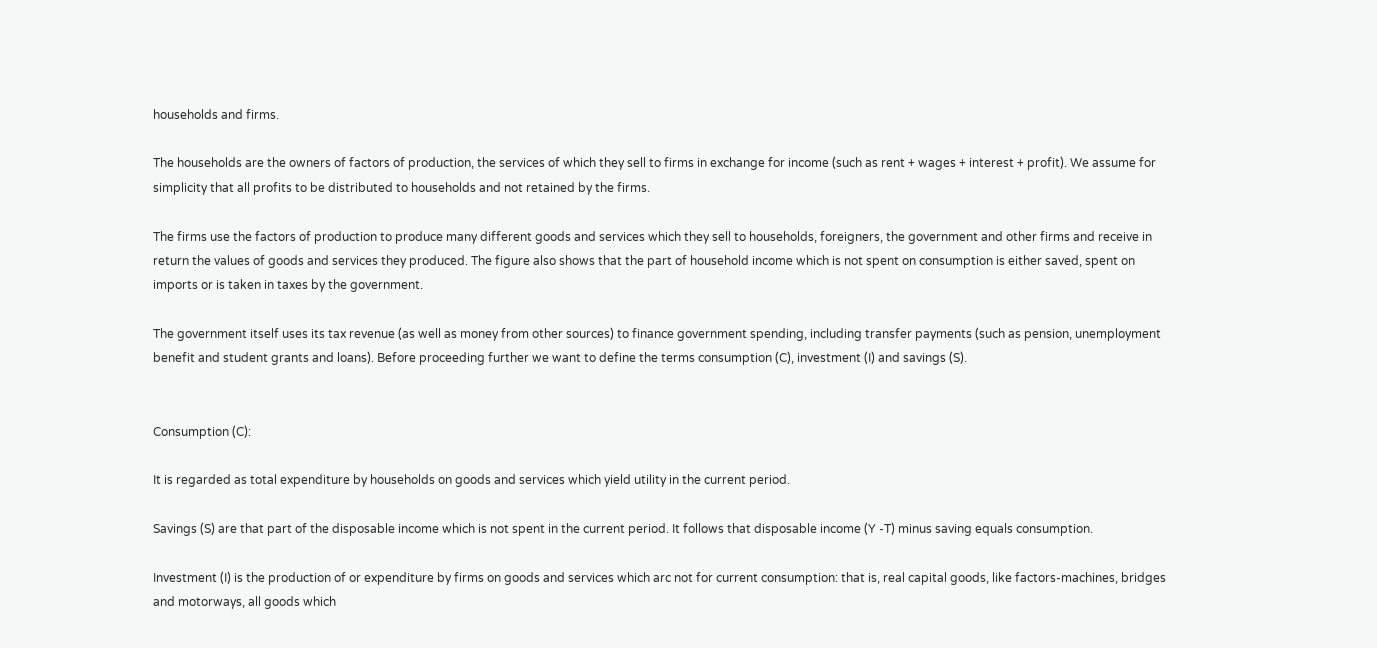households and firms.

The households are the owners of factors of production, the services of which they sell to firms in exchange for income (such as rent + wages + interest + profit). We assume for simplicity that all profits to be distributed to households and not retained by the firms.

The firms use the factors of production to produce many different goods and services which they sell to households, foreigners, the government and other firms and receive in return the values of goods and services they produced. The figure also shows that the part of household income which is not spent on consumption is either saved, spent on imports or is taken in taxes by the government.

The government itself uses its tax revenue (as well as money from other sources) to finance government spending, including transfer payments (such as pension, unemployment benefit and student grants and loans). Before proceeding further we want to define the terms consumption (C), investment (I) and savings (S).


Consumption (C):

It is regarded as total expenditure by households on goods and services which yield utility in the current period.

Savings (S) are that part of the disposable income which is not spent in the current period. It follows that disposable income (Y -T) minus saving equals consumption.

Investment (I) is the production of or expenditure by firms on goods and services which arc not for current consumption: that is, real capital goods, like factors-machines, bridges and motorways, all goods which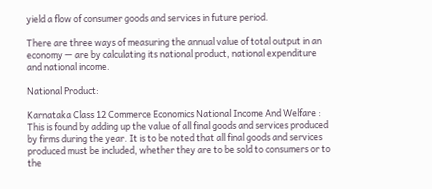yield a flow of consumer goods and services in future period.

There are three ways of measuring the annual value of total output in an economy — are by calculating its national product, national expenditure and national income.

National Product:

Karnataka Class 12 Commerce Economics National Income And Welfare : This is found by adding up the value of all final goods and services produced by firms during the year. It is to be noted that all final goods and services produced must be included, whether they are to be sold to consumers or to the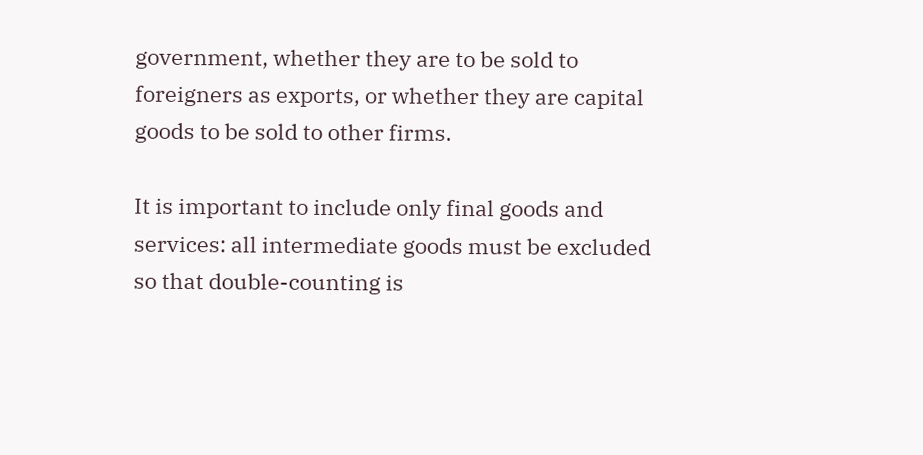government, whether they are to be sold to foreigners as exports, or whether they are capital goods to be sold to other firms.

It is important to include only final goods and services: all intermediate goods must be excluded so that double-counting is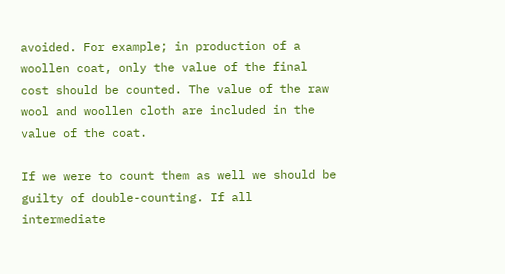avoided. For example; in production of a woollen coat, only the value of the final cost should be counted. The value of the raw wool and woollen cloth are included in the value of the coat.

If we were to count them as well we should be guilty of double-counting. If all intermediate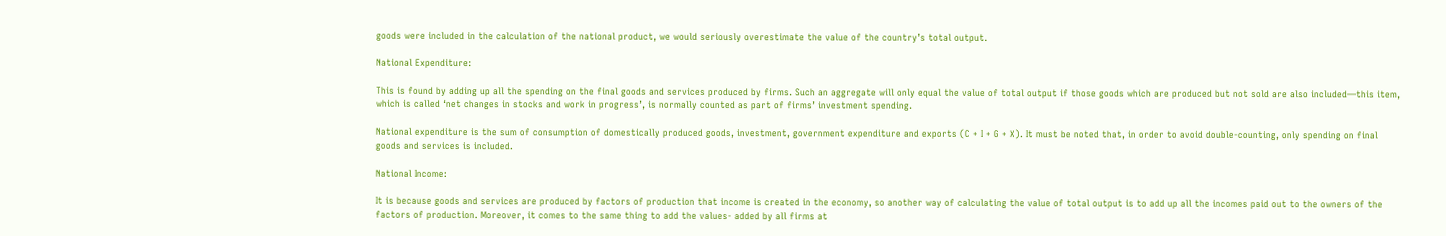goods were included in the calculation of the national product, we would seriously overestimate the value of the country’s total output.

National Expenditure:

This is found by adding up all the spending on the final goods and services produced by firms. Such an aggregate will only equal the value of total output if those goods which are produced but not sold are also included—this item, which is called ‘net changes in stocks and work in progress’, is normally counted as part of firms’ investment spending.

National expenditure is the sum of consumption of domestically produced goods, investment, government expenditure and exports (C + I + G + X). It must be noted that, in order to avoid double-counting, only spending on final goods and services is included.

National Income:

It is because goods and services are produced by factors of production that income is created in the economy, so another way of calculating the value of total output is to add up all the incomes paid out to the owners of the factors of production. Moreover, it comes to the same thing to add the values- added by all firms at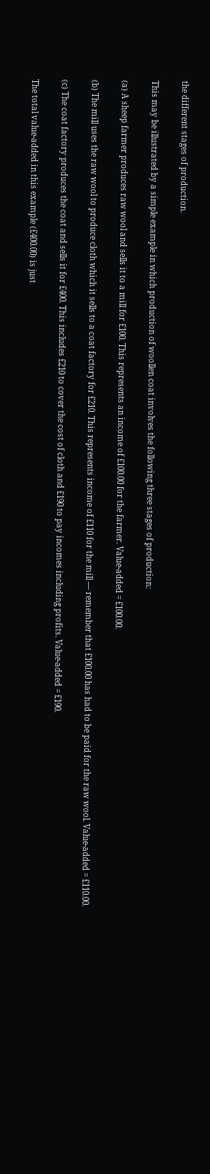the different stages of production.

This may be illustrated by a simple example in which production of woollen coat involves the following three stages of production:

(a) A sheep farmer produces raw wool and sells it to a mill for £100. This represents an income of £100.00 for the farmer. Value-added = £100.00.

(b) The mill uses the raw wool to produce cloth which it sells to a coat factory for £210. This represents income of £110 for the mill — remember that £100.00 has had to be paid for the raw wool. Value-added = £110.00.

(c) The coat factory produces the coat and sells it for £400. This includes £210 to cover the cost of cloth and £190 to pay incomes including profits. Value-added = £190.

The total value-added in this example (£400.00) is just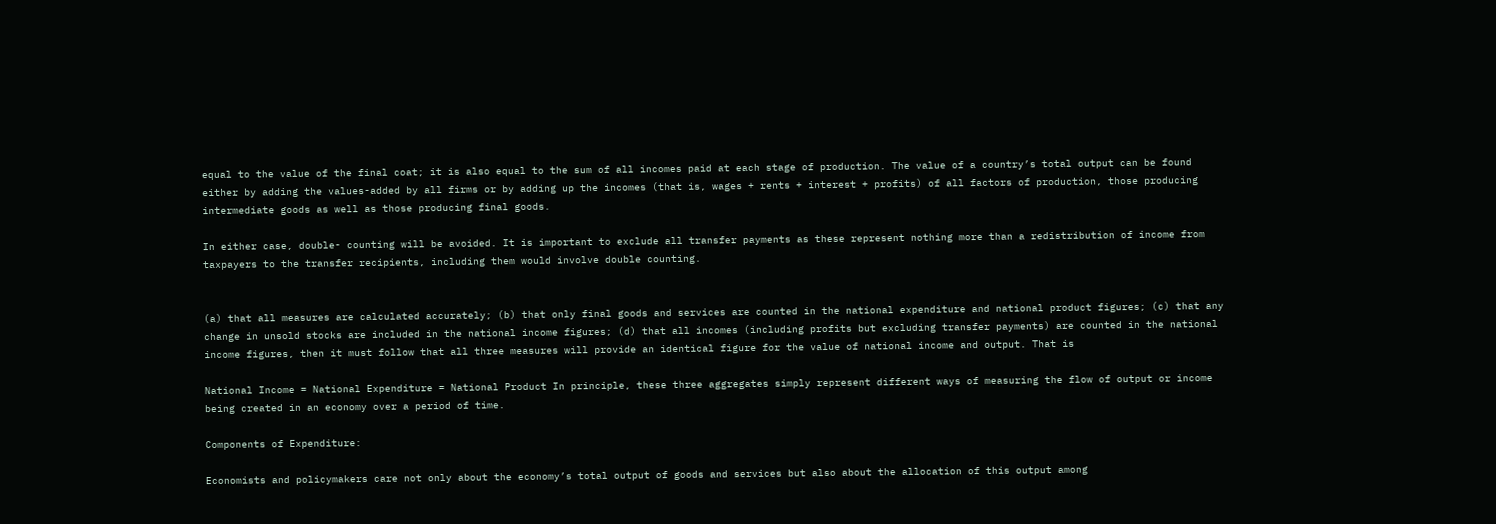equal to the value of the final coat; it is also equal to the sum of all incomes paid at each stage of production. The value of a country’s total output can be found either by adding the values-added by all firms or by adding up the incomes (that is, wages + rents + interest + profits) of all factors of production, those producing intermediate goods as well as those producing final goods.

In either case, double- counting will be avoided. It is important to exclude all transfer payments as these represent nothing more than a redistribution of income from taxpayers to the transfer recipients, including them would involve double counting.


(a) that all measures are calculated accurately; (b) that only final goods and services are counted in the national expenditure and national product figures; (c) that any change in unsold stocks are included in the national income figures; (d) that all incomes (including profits but excluding transfer payments) are counted in the national income figures, then it must follow that all three measures will provide an identical figure for the value of national income and output. That is

National Income = National Expenditure = National Product In principle, these three aggregates simply represent different ways of measuring the flow of output or income being created in an economy over a period of time.

Components of Expenditure:

Economists and policymakers care not only about the economy’s total output of goods and services but also about the allocation of this output among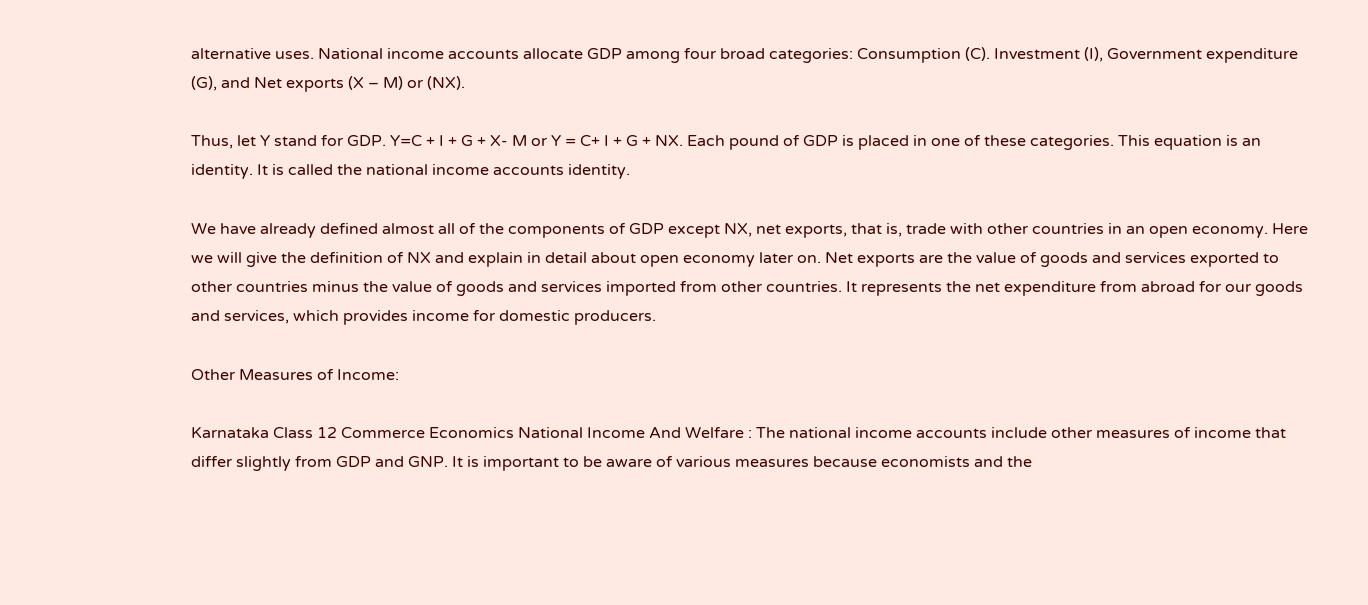alternative uses. National income accounts allocate GDP among four broad categories: Consumption (C). Investment (I), Government expenditure (G), and Net exports (X – M) or (NX).

Thus, let Y stand for GDP. Y=C + I + G + X- M or Y = C+ I + G + NX. Each pound of GDP is placed in one of these categories. This equation is an identity. It is called the national income accounts identity.

We have already defined almost all of the components of GDP except NX, net exports, that is, trade with other countries in an open economy. Here we will give the definition of NX and explain in detail about open economy later on. Net exports are the value of goods and services exported to other countries minus the value of goods and services imported from other countries. It represents the net expenditure from abroad for our goods and services, which provides income for domestic producers.

Other Measures of Income:

Karnataka Class 12 Commerce Economics National Income And Welfare : The national income accounts include other measures of income that differ slightly from GDP and GNP. It is important to be aware of various measures because economists and the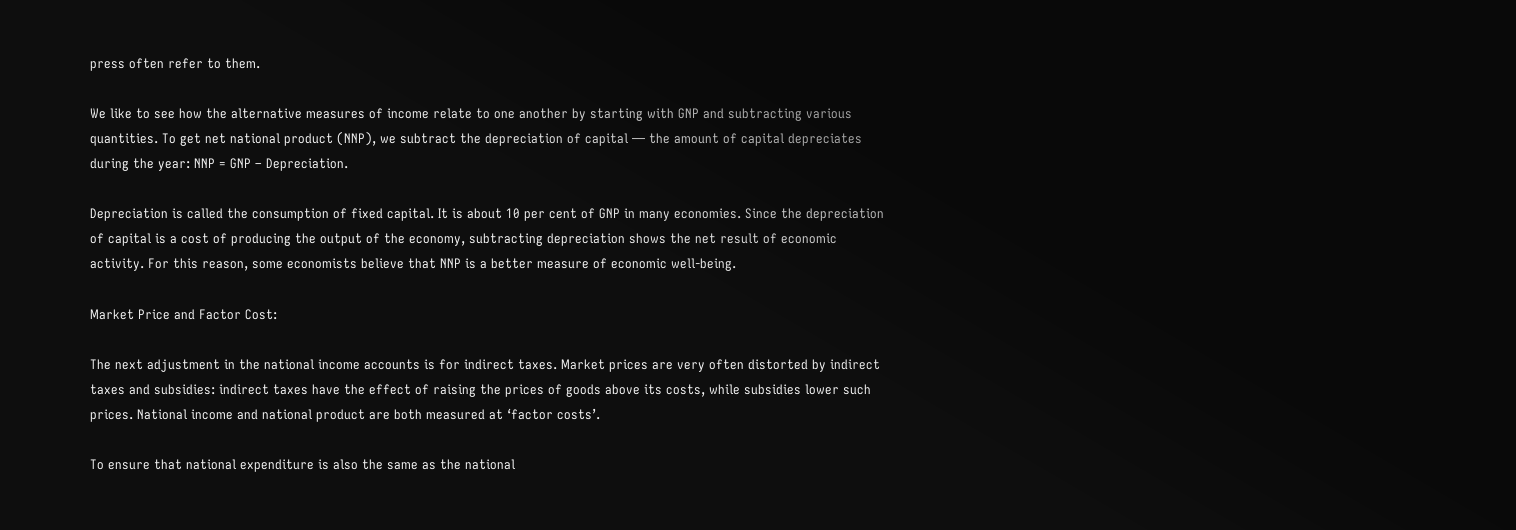press often refer to them.

We like to see how the alternative measures of income relate to one another by starting with GNP and subtracting various quantities. To get net national product (NNP), we subtract the depreciation of capital — the amount of capital depreciates during the year: NNP = GNP – Depreciation.

Depreciation is called the consumption of fixed capital. It is about 10 per cent of GNP in many economies. Since the depreciation of capital is a cost of producing the output of the economy, subtracting depreciation shows the net result of economic activity. For this reason, some economists believe that NNP is a better measure of economic well-being.

Market Price and Factor Cost:

The next adjustment in the national income accounts is for indirect taxes. Market prices are very often distorted by indirect taxes and subsidies: indirect taxes have the effect of raising the prices of goods above its costs, while subsidies lower such prices. National income and national product are both measured at ‘factor costs’.

To ensure that national expenditure is also the same as the national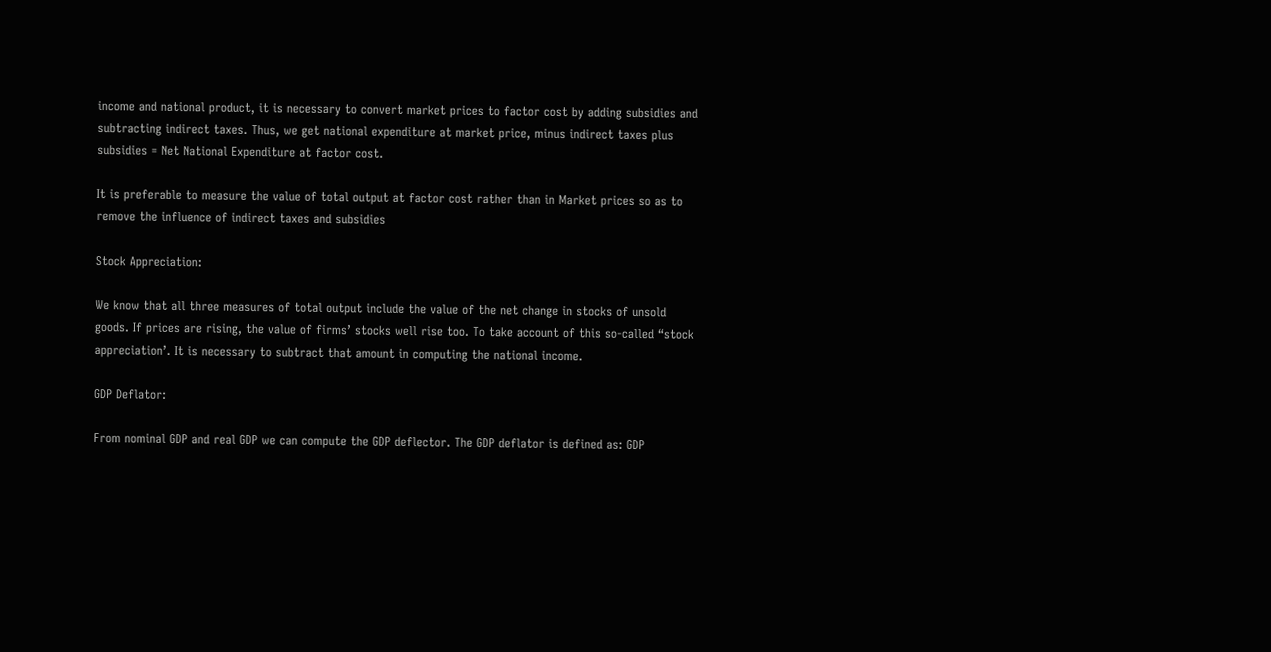income and national product, it is necessary to convert market prices to factor cost by adding subsidies and subtracting indirect taxes. Thus, we get national expenditure at market price, minus indirect taxes plus subsidies = Net National Expenditure at factor cost.

It is preferable to measure the value of total output at factor cost rather than in Market prices so as to remove the influence of indirect taxes and subsidies

Stock Appreciation:

We know that all three measures of total output include the value of the net change in stocks of unsold goods. If prices are rising, the value of firms’ stocks well rise too. To take account of this so-called “stock appreciation’. It is necessary to subtract that amount in computing the national income.

GDP Deflator:

From nominal GDP and real GDP we can compute the GDP deflector. The GDP deflator is defined as: GDP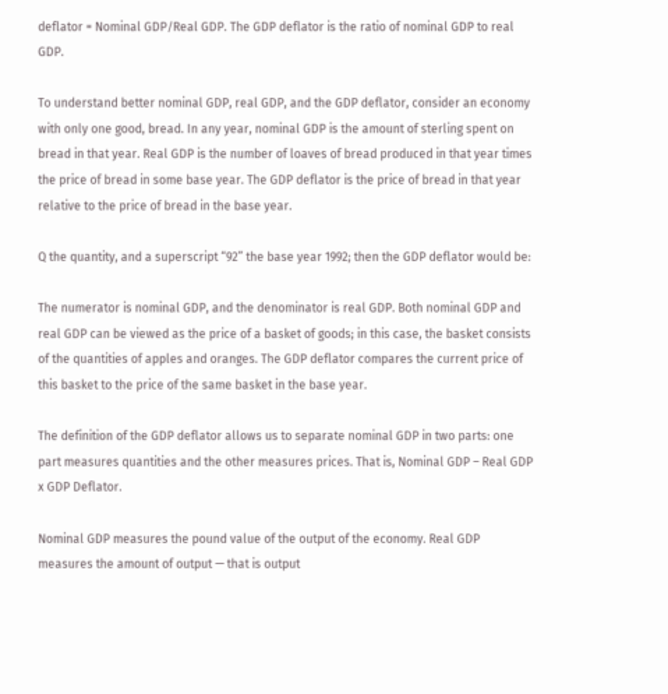deflator = Nominal GDP/Real GDP. The GDP deflator is the ratio of nominal GDP to real GDP.

To understand better nominal GDP, real GDP, and the GDP deflator, consider an economy with only one good, bread. In any year, nominal GDP is the amount of sterling spent on bread in that year. Real GDP is the number of loaves of bread produced in that year times the price of bread in some base year. The GDP deflator is the price of bread in that year relative to the price of bread in the base year.

Q the quantity, and a superscript “92” the base year 1992; then the GDP deflator would be:

The numerator is nominal GDP, and the denominator is real GDP. Both nominal GDP and real GDP can be viewed as the price of a basket of goods; in this case, the basket consists of the quantities of apples and oranges. The GDP deflator compares the current price of this basket to the price of the same basket in the base year.

The definition of the GDP deflator allows us to separate nominal GDP in two parts: one part measures quantities and the other measures prices. That is, Nominal GDP – Real GDP x GDP Deflator.

Nominal GDP measures the pound value of the output of the economy. Real GDP measures the amount of output — that is output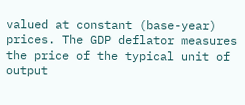valued at constant (base-year) prices. The GDP deflator measures the price of the typical unit of output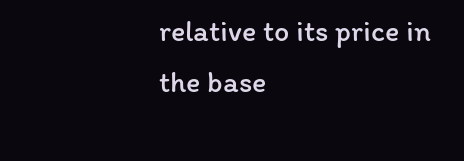relative to its price in the base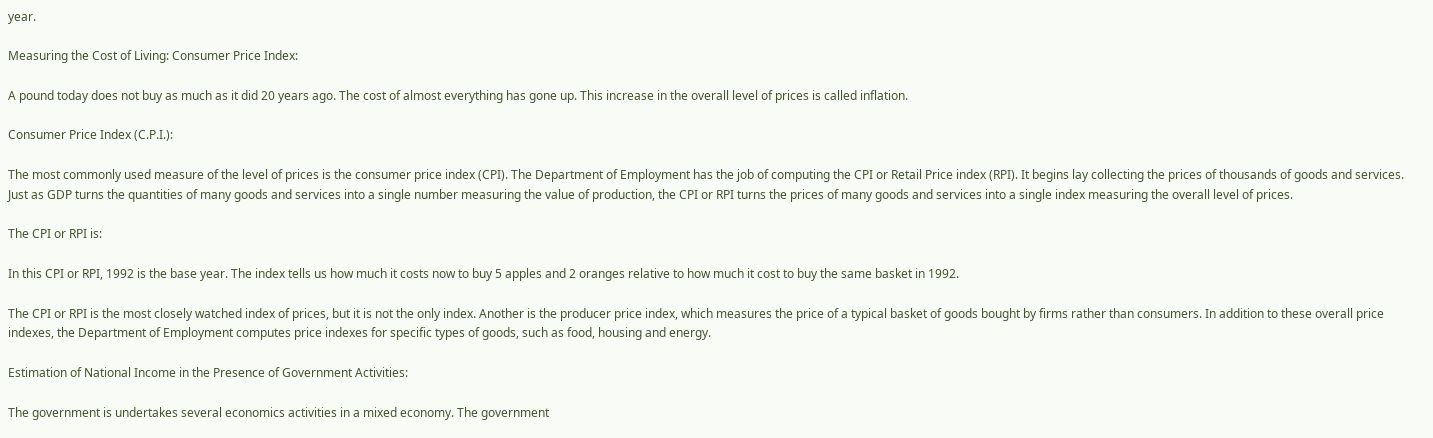year.

Measuring the Cost of Living: Consumer Price Index:

A pound today does not buy as much as it did 20 years ago. The cost of almost everything has gone up. This increase in the overall level of prices is called inflation.

Consumer Price Index (C.P.I.):

The most commonly used measure of the level of prices is the consumer price index (CPI). The Department of Employment has the job of computing the CPI or Retail Price index (RPI). It begins lay collecting the prices of thousands of goods and services. Just as GDP turns the quantities of many goods and services into a single number measuring the value of production, the CPI or RPI turns the prices of many goods and services into a single index measuring the overall level of prices.

The CPI or RPI is:

In this CPI or RPI, 1992 is the base year. The index tells us how much it costs now to buy 5 apples and 2 oranges relative to how much it cost to buy the same basket in 1992.

The CPI or RPI is the most closely watched index of prices, but it is not the only index. Another is the producer price index, which measures the price of a typical basket of goods bought by firms rather than consumers. In addition to these overall price indexes, the Department of Employment computes price indexes for specific types of goods, such as food, housing and energy.

Estimation of National Income in the Presence of Government Activities:

The government is undertakes several economics activities in a mixed economy. The government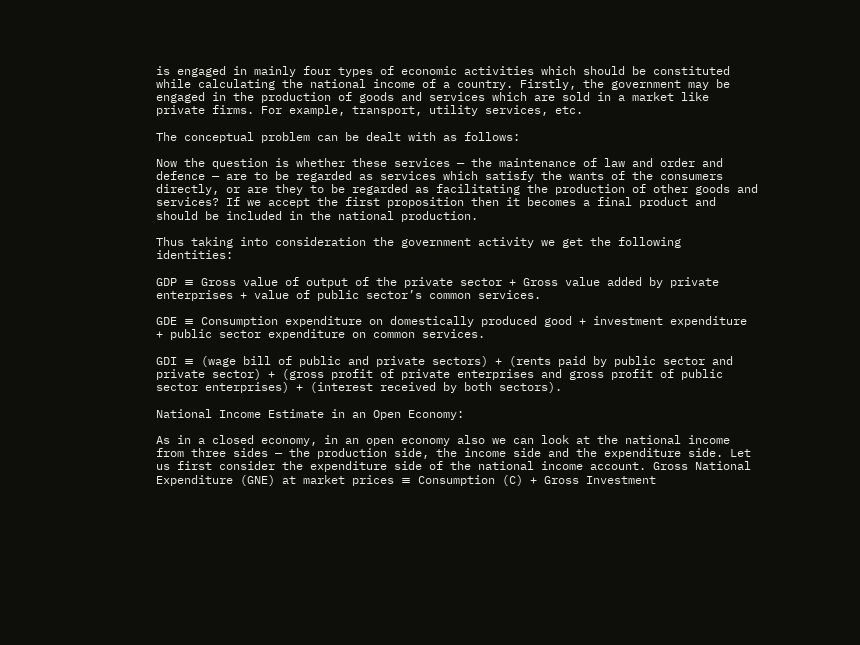is engaged in mainly four types of economic activities which should be constituted while calculating the national income of a country. Firstly, the government may be engaged in the production of goods and services which are sold in a market like private firms. For example, transport, utility services, etc.

The conceptual problem can be dealt with as follows:

Now the question is whether these services — the maintenance of law and order and defence — are to be regarded as services which satisfy the wants of the consumers directly, or are they to be regarded as facilitating the production of other goods and services? If we accept the first proposition then it becomes a final product and should be included in the national production.

Thus taking into consideration the government activity we get the following identities:

GDP ≡ Gross value of output of the private sector + Gross value added by private enterprises + value of public sector’s common services.

GDE ≡ Consumption expenditure on domestically produced good + investment expenditure + public sector expenditure on common services.

GDI ≡ (wage bill of public and private sectors) + (rents paid by public sector and private sector) + (gross profit of private enterprises and gross profit of public sector enterprises) + (interest received by both sectors).

National Income Estimate in an Open Economy:

As in a closed economy, in an open economy also we can look at the national income from three sides — the production side, the income side and the expenditure side. Let us first consider the expenditure side of the national income account. Gross National Expenditure (GNE) at market prices ≡ Consumption (C) + Gross Investment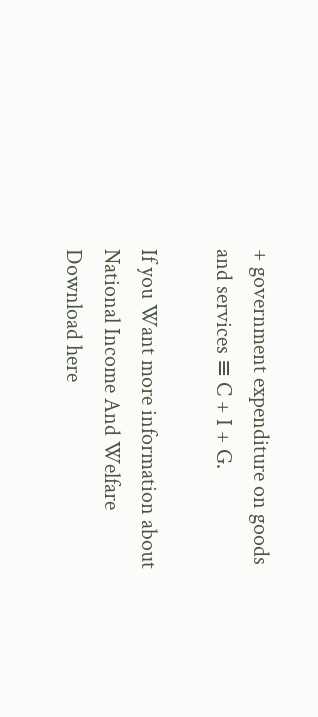+ government expenditure on goods and services ≡ C + I + G.

If you Want more information about National Income And Welfare Download here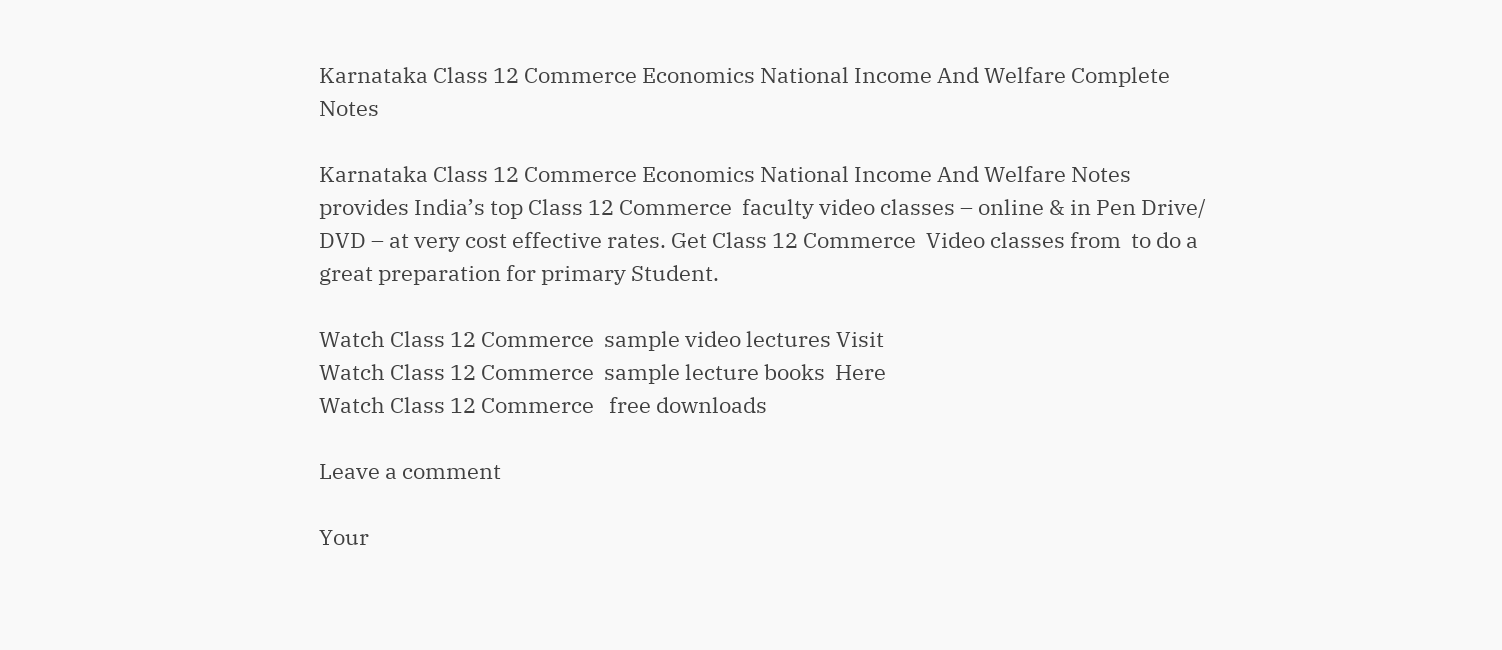Karnataka Class 12 Commerce Economics National Income And Welfare Complete Notes

Karnataka Class 12 Commerce Economics National Income And Welfare Notes provides India’s top Class 12 Commerce  faculty video classes – online & in Pen Drive/ DVD – at very cost effective rates. Get Class 12 Commerce  Video classes from  to do a great preparation for primary Student.

Watch Class 12 Commerce  sample video lectures Visit
Watch Class 12 Commerce  sample lecture books  Here
Watch Class 12 Commerce   free downloads

Leave a comment

Your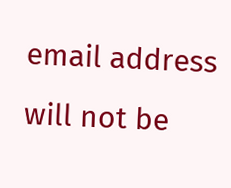email address will not be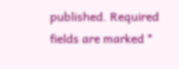published. Required fields are marked *